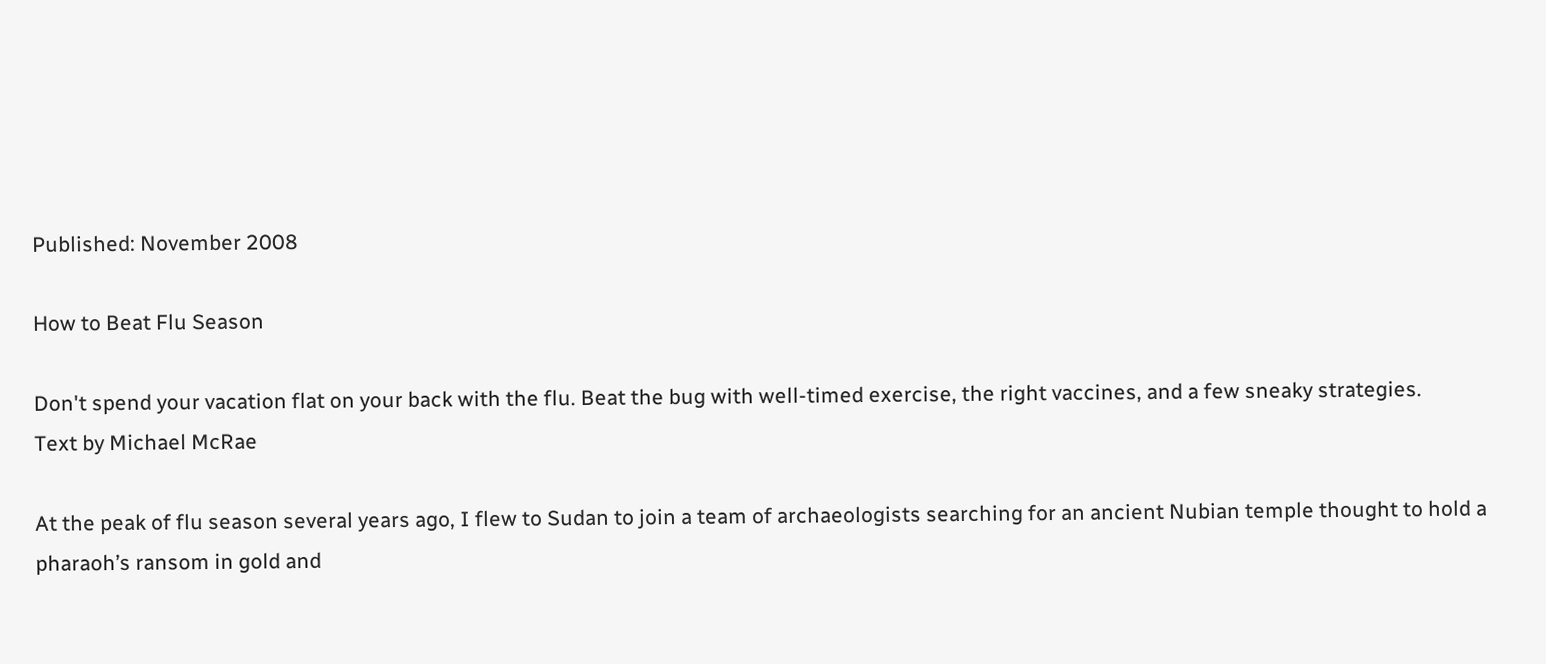Published: November 2008

How to Beat Flu Season

Don't spend your vacation flat on your back with the flu. Beat the bug with well-timed exercise, the right vaccines, and a few sneaky strategies.
Text by Michael McRae

At the peak of flu season several years ago, I flew to Sudan to join a team of archaeologists searching for an ancient Nubian temple thought to hold a pharaoh’s ransom in gold and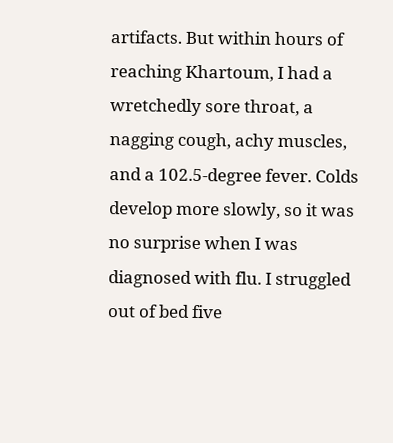artifacts. But within hours of reaching Khartoum, I had a wretchedly sore throat, a nagging cough, achy muscles, and a 102.5-degree fever. Colds develop more slowly, so it was no surprise when I was diagnosed with flu. I struggled out of bed five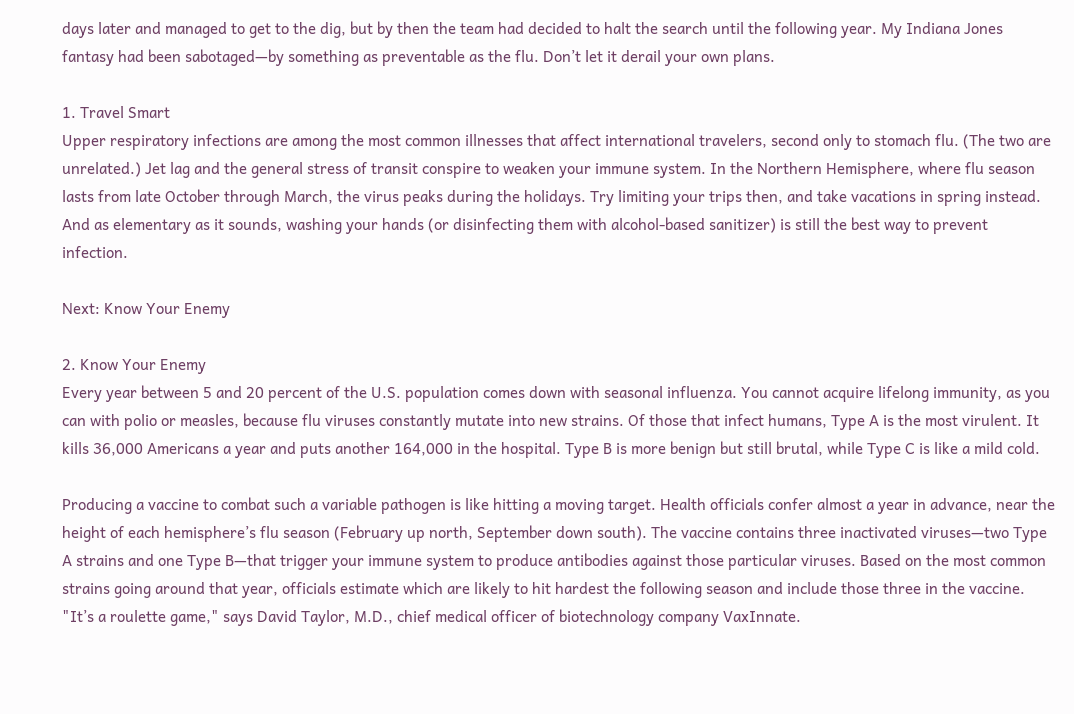days later and managed to get to the dig, but by then the team had decided to halt the search until the following year. My Indiana Jones fantasy had been sabotaged—by something as preventable as the flu. Don’t let it derail your own plans.

1. Travel Smart
Upper respiratory infections are among the most common illnesses that affect international travelers, second only to stomach flu. (The two are unrelated.) Jet lag and the general stress of transit conspire to weaken your immune system. In the Northern Hemisphere, where flu season lasts from late October through March, the virus peaks during the holidays. Try limiting your trips then, and take vacations in spring instead. And as elementary as it sounds, washing your hands (or disinfecting them with alcohol-based sanitizer) is still the best way to prevent infection.

Next: Know Your Enemy

2. Know Your Enemy
Every year between 5 and 20 percent of the U.S. population comes down with seasonal influenza. You cannot acquire lifelong immunity, as you can with polio or measles, because flu viruses constantly mutate into new strains. Of those that infect humans, Type A is the most virulent. It kills 36,000 Americans a year and puts another 164,000 in the hospital. Type B is more benign but still brutal, while Type C is like a mild cold.

Producing a vaccine to combat such a variable pathogen is like hitting a moving target. Health officials confer almost a year in advance, near the height of each hemisphere’s flu season (February up north, September down south). The vaccine contains three inactivated viruses—two Type A strains and one Type B—that trigger your immune system to produce antibodies against those particular viruses. Based on the most common strains going around that year, officials estimate which are likely to hit hardest the following season and include those three in the vaccine. "It’s a roulette game," says David Taylor, M.D., chief medical officer of biotechnology company VaxInnate.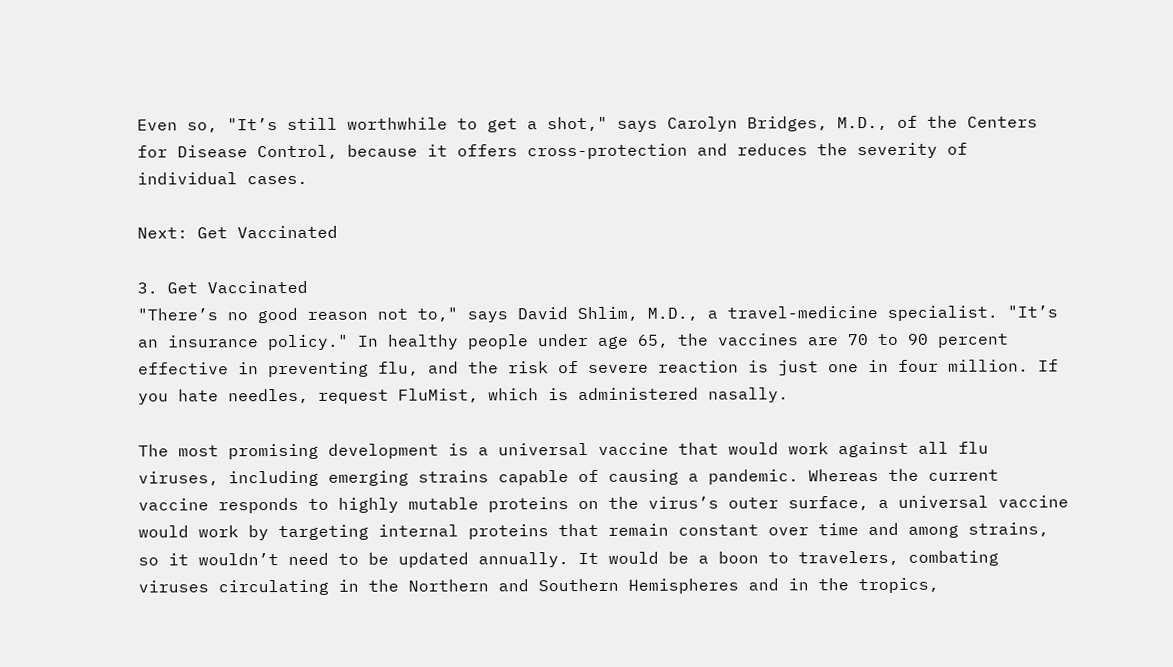Even so, "It’s still worthwhile to get a shot," says Carolyn Bridges, M.D., of the Centers for Disease Control, because it offers cross-protection and reduces the severity of individual cases.

Next: Get Vaccinated

3. Get Vaccinated
"There’s no good reason not to," says David Shlim, M.D., a travel-medicine specialist. "It’s an insurance policy." In healthy people under age 65, the vaccines are 70 to 90 percent effective in preventing flu, and the risk of severe reaction is just one in four million. If you hate needles, request FluMist, which is administered nasally.

The most promising development is a universal vaccine that would work against all flu viruses, including emerging strains capable of causing a pandemic. Whereas the current vaccine responds to highly mutable proteins on the virus’s outer surface, a universal vaccine would work by targeting internal proteins that remain constant over time and among strains, so it wouldn’t need to be updated annually. It would be a boon to travelers, combating viruses circulating in the Northern and Southern Hemispheres and in the tropics,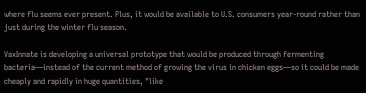where flu seems ever present. Plus, it would be available to U.S. consumers year-round rather than just during the winter flu season.

VaxInnate is developing a universal prototype that would be produced through fermenting bacteria—instead of the current method of growing the virus in chicken eggs—so it could be made cheaply and rapidly in huge quantities, "like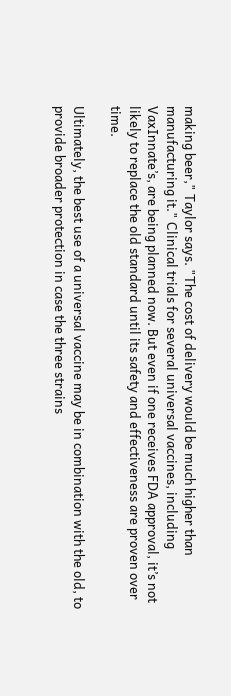making beer," Taylor says. "The cost of delivery would be much higher than manufacturing it." Clinical trials for several universal vaccines, including VaxInnate’s, are being planned now. But even if one receives FDA approval, it’s not likely to replace the old standard until its safety and effectiveness are proven over time.

Ultimately, the best use of a universal vaccine may be in combination with the old, to provide broader protection in case the three strains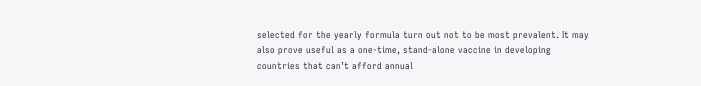selected for the yearly formula turn out not to be most prevalent. It may also prove useful as a one-time, stand-alone vaccine in developing countries that can’t afford annual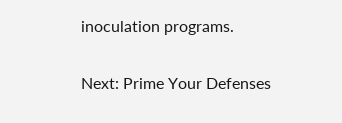inoculation programs.

Next: Prime Your Defenses